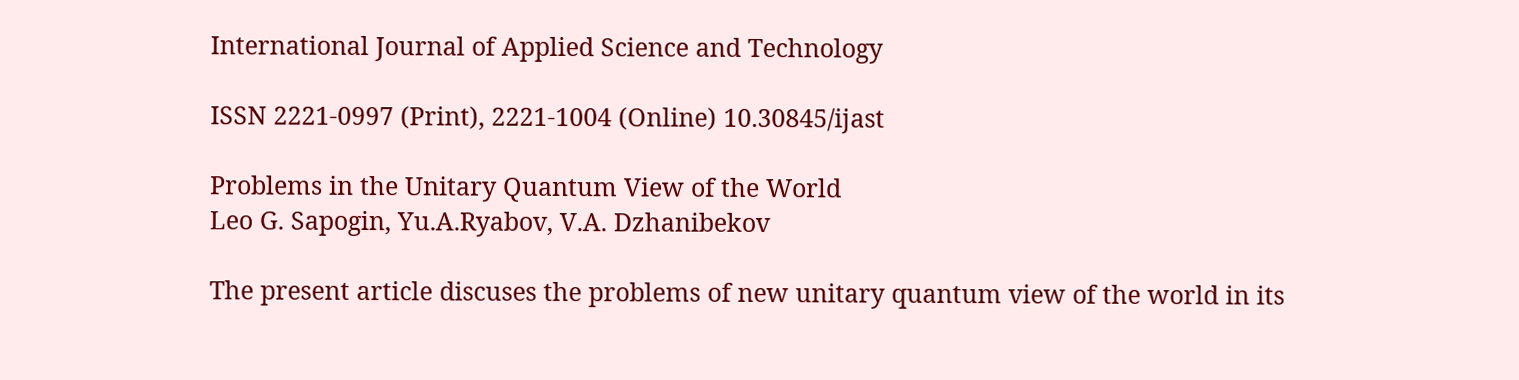International Journal of Applied Science and Technology

ISSN 2221-0997 (Print), 2221-1004 (Online) 10.30845/ijast

Problems in the Unitary Quantum View of the World
Leo G. Sapogin, Yu.A.Ryabov, V.A. Dzhanibekov

The present article discuses the problems of new unitary quantum view of the world in its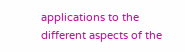applications to the different aspects of the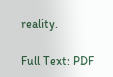reality.

Full Text: PDF